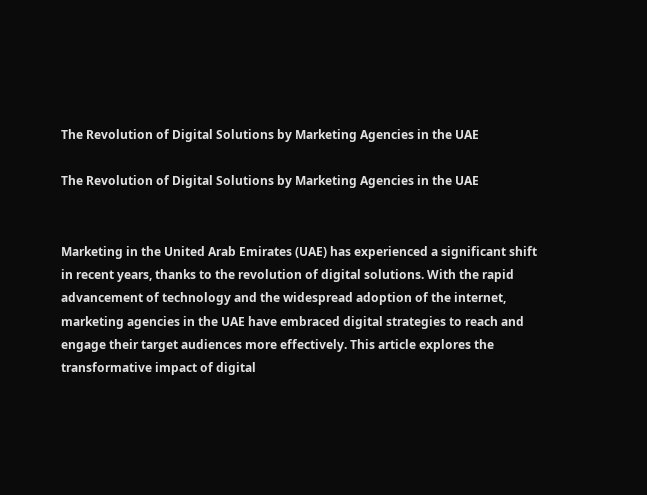The Revolution of Digital Solutions by Marketing Agencies in the UAE

The Revolution of Digital Solutions by Marketing Agencies in the UAE


Marketing in the United Arab Emirates (UAE) has experienced a significant shift in recent years, thanks to the revolution of digital solutions. With the rapid advancement of technology and the widespread adoption of the internet, marketing agencies in the UAE have embraced digital strategies to reach and engage their target audiences more effectively. This article explores the transformative impact of digital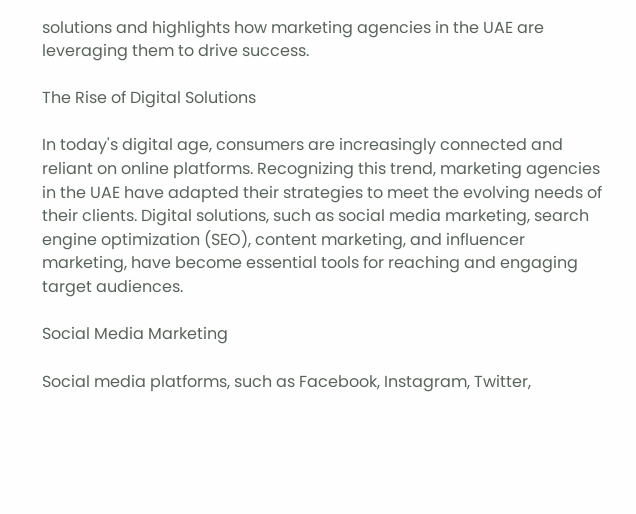solutions and highlights how marketing agencies in the UAE are leveraging them to drive success.

The Rise of Digital Solutions

In today's digital age, consumers are increasingly connected and reliant on online platforms. Recognizing this trend, marketing agencies in the UAE have adapted their strategies to meet the evolving needs of their clients. Digital solutions, such as social media marketing, search engine optimization (SEO), content marketing, and influencer marketing, have become essential tools for reaching and engaging target audiences.

Social Media Marketing

Social media platforms, such as Facebook, Instagram, Twitter,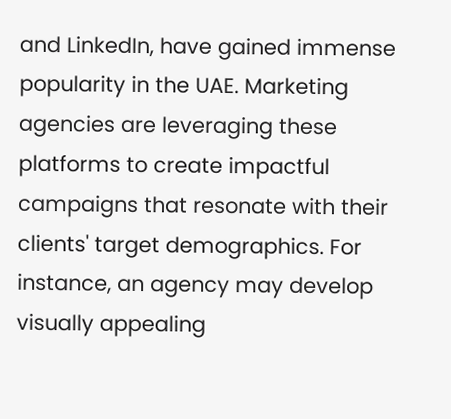and LinkedIn, have gained immense popularity in the UAE. Marketing agencies are leveraging these platforms to create impactful campaigns that resonate with their clients' target demographics. For instance, an agency may develop visually appealing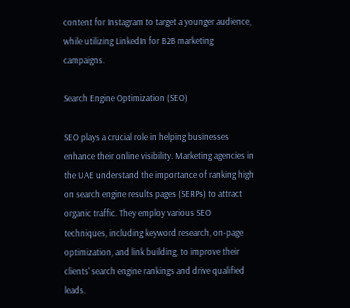content for Instagram to target a younger audience, while utilizing LinkedIn for B2B marketing campaigns.

Search Engine Optimization (SEO)

SEO plays a crucial role in helping businesses enhance their online visibility. Marketing agencies in the UAE understand the importance of ranking high on search engine results pages (SERPs) to attract organic traffic. They employ various SEO techniques, including keyword research, on-page optimization, and link building, to improve their clients' search engine rankings and drive qualified leads.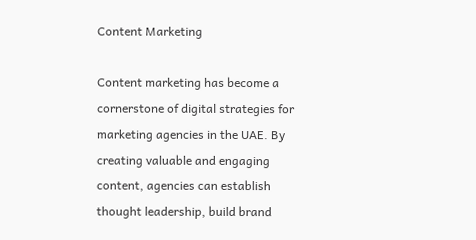Content Marketing

Content marketing has become a cornerstone of digital strategies for marketing agencies in the UAE. By creating valuable and engaging content, agencies can establish thought leadership, build brand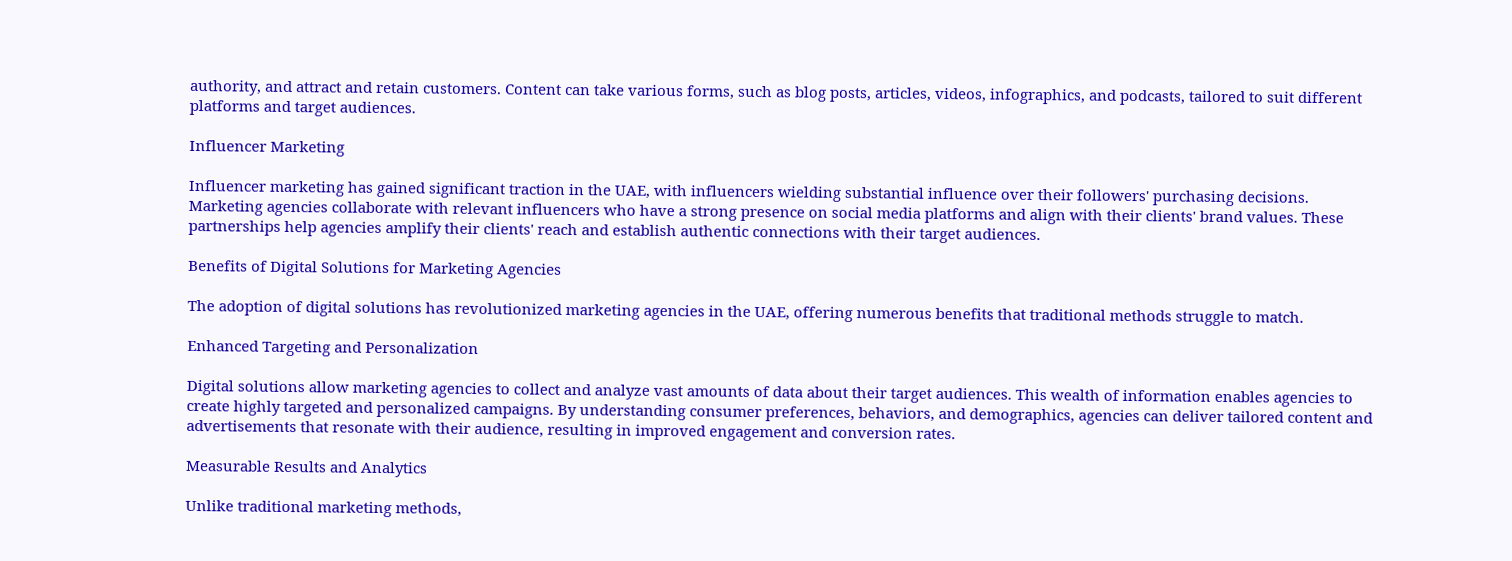authority, and attract and retain customers. Content can take various forms, such as blog posts, articles, videos, infographics, and podcasts, tailored to suit different platforms and target audiences.

Influencer Marketing

Influencer marketing has gained significant traction in the UAE, with influencers wielding substantial influence over their followers' purchasing decisions. Marketing agencies collaborate with relevant influencers who have a strong presence on social media platforms and align with their clients' brand values. These partnerships help agencies amplify their clients' reach and establish authentic connections with their target audiences.

Benefits of Digital Solutions for Marketing Agencies

The adoption of digital solutions has revolutionized marketing agencies in the UAE, offering numerous benefits that traditional methods struggle to match.

Enhanced Targeting and Personalization

Digital solutions allow marketing agencies to collect and analyze vast amounts of data about their target audiences. This wealth of information enables agencies to create highly targeted and personalized campaigns. By understanding consumer preferences, behaviors, and demographics, agencies can deliver tailored content and advertisements that resonate with their audience, resulting in improved engagement and conversion rates.

Measurable Results and Analytics

Unlike traditional marketing methods,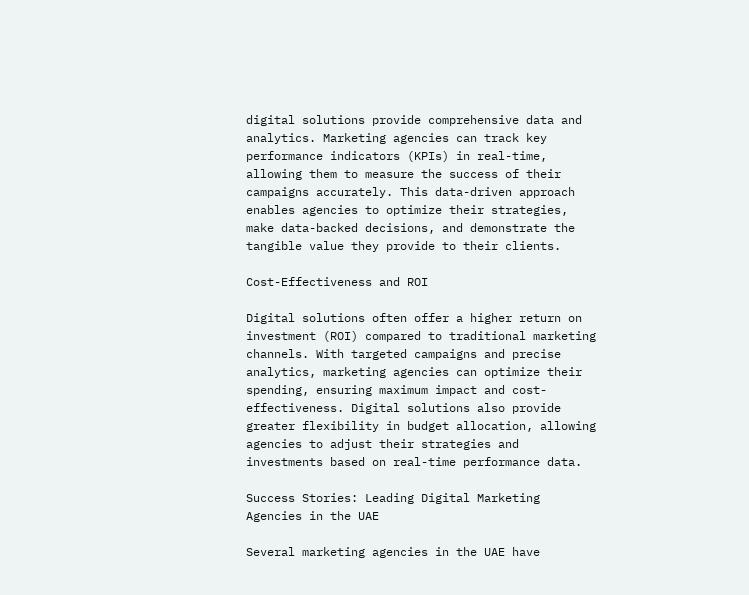digital solutions provide comprehensive data and analytics. Marketing agencies can track key performance indicators (KPIs) in real-time, allowing them to measure the success of their campaigns accurately. This data-driven approach enables agencies to optimize their strategies, make data-backed decisions, and demonstrate the tangible value they provide to their clients.

Cost-Effectiveness and ROI

Digital solutions often offer a higher return on investment (ROI) compared to traditional marketing channels. With targeted campaigns and precise analytics, marketing agencies can optimize their spending, ensuring maximum impact and cost-effectiveness. Digital solutions also provide greater flexibility in budget allocation, allowing agencies to adjust their strategies and investments based on real-time performance data.

Success Stories: Leading Digital Marketing Agencies in the UAE

Several marketing agencies in the UAE have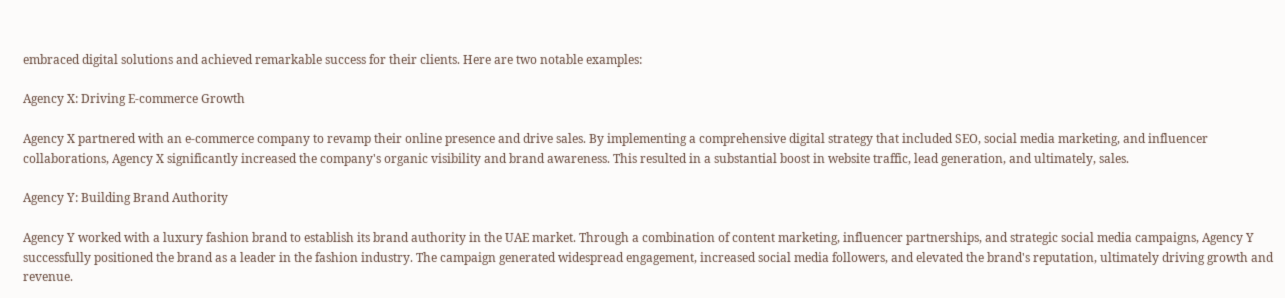embraced digital solutions and achieved remarkable success for their clients. Here are two notable examples:

Agency X: Driving E-commerce Growth

Agency X partnered with an e-commerce company to revamp their online presence and drive sales. By implementing a comprehensive digital strategy that included SEO, social media marketing, and influencer collaborations, Agency X significantly increased the company's organic visibility and brand awareness. This resulted in a substantial boost in website traffic, lead generation, and ultimately, sales.

Agency Y: Building Brand Authority

Agency Y worked with a luxury fashion brand to establish its brand authority in the UAE market. Through a combination of content marketing, influencer partnerships, and strategic social media campaigns, Agency Y successfully positioned the brand as a leader in the fashion industry. The campaign generated widespread engagement, increased social media followers, and elevated the brand's reputation, ultimately driving growth and revenue.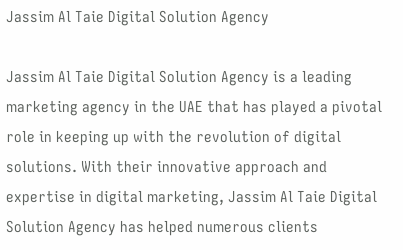Jassim Al Taie Digital Solution Agency

Jassim Al Taie Digital Solution Agency is a leading marketing agency in the UAE that has played a pivotal role in keeping up with the revolution of digital solutions. With their innovative approach and expertise in digital marketing, Jassim Al Taie Digital Solution Agency has helped numerous clients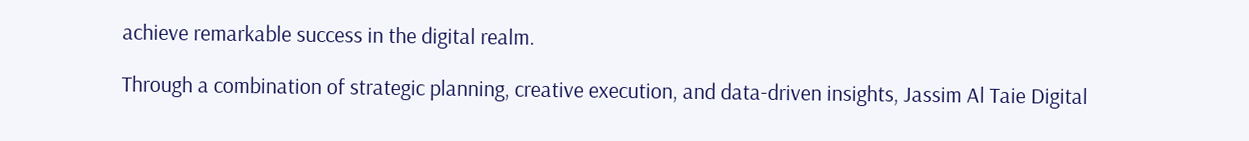achieve remarkable success in the digital realm.

Through a combination of strategic planning, creative execution, and data-driven insights, Jassim Al Taie Digital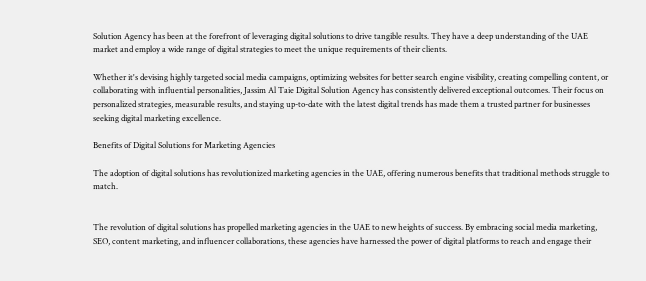Solution Agency has been at the forefront of leveraging digital solutions to drive tangible results. They have a deep understanding of the UAE market and employ a wide range of digital strategies to meet the unique requirements of their clients.

Whether it's devising highly targeted social media campaigns, optimizing websites for better search engine visibility, creating compelling content, or collaborating with influential personalities, Jassim Al Taie Digital Solution Agency has consistently delivered exceptional outcomes. Their focus on personalized strategies, measurable results, and staying up-to-date with the latest digital trends has made them a trusted partner for businesses seeking digital marketing excellence.

Benefits of Digital Solutions for Marketing Agencies

The adoption of digital solutions has revolutionized marketing agencies in the UAE, offering numerous benefits that traditional methods struggle to match.


The revolution of digital solutions has propelled marketing agencies in the UAE to new heights of success. By embracing social media marketing, SEO, content marketing, and influencer collaborations, these agencies have harnessed the power of digital platforms to reach and engage their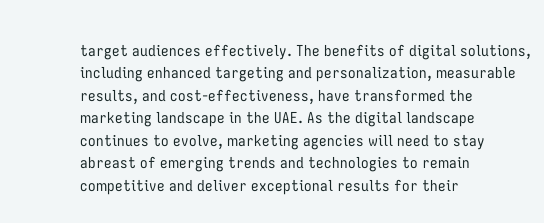target audiences effectively. The benefits of digital solutions, including enhanced targeting and personalization, measurable results, and cost-effectiveness, have transformed the marketing landscape in the UAE. As the digital landscape continues to evolve, marketing agencies will need to stay abreast of emerging trends and technologies to remain competitive and deliver exceptional results for their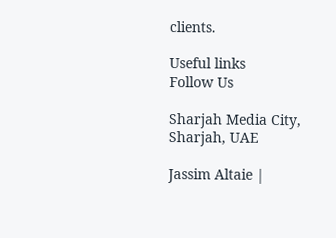clients.

Useful links
Follow Us

Sharjah Media City, Sharjah, UAE

Jassim Altaie |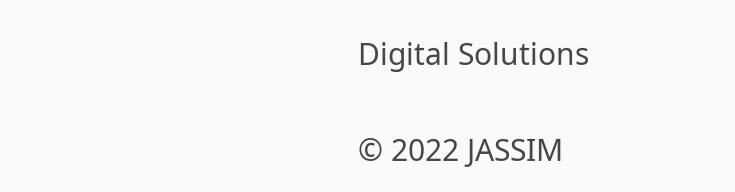Digital Solutions

© 2022 JASSIM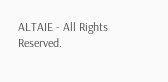ALTAIE - All Rights Reserved.